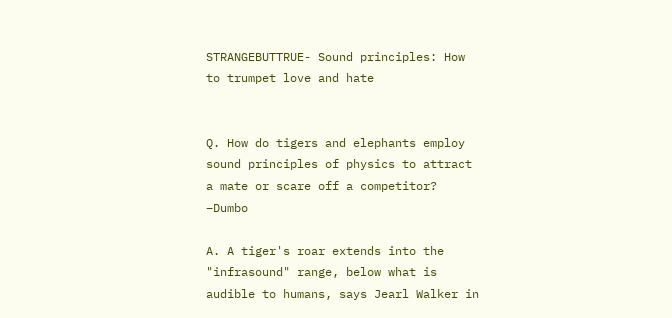STRANGEBUTTRUE- Sound principles: How to trumpet love and hate


Q. How do tigers and elephants employ sound principles of physics to attract a mate or scare off a competitor? –Dumbo

A. A tiger's roar extends into the "infrasound" range, below what is audible to humans, says Jearl Walker in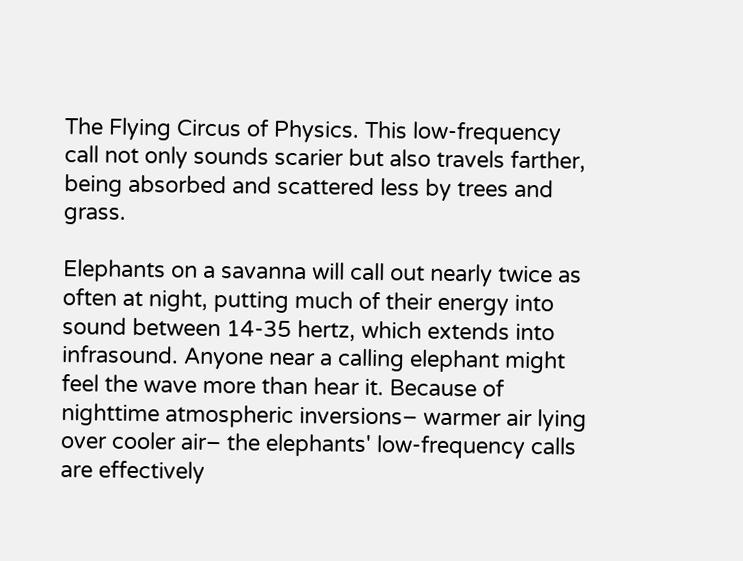The Flying Circus of Physics. This low-frequency call not only sounds scarier but also travels farther, being absorbed and scattered less by trees and grass.

Elephants on a savanna will call out nearly twice as often at night, putting much of their energy into sound between 14-35 hertz, which extends into infrasound. Anyone near a calling elephant might feel the wave more than hear it. Because of nighttime atmospheric inversions– warmer air lying over cooler air– the elephants' low-frequency calls are effectively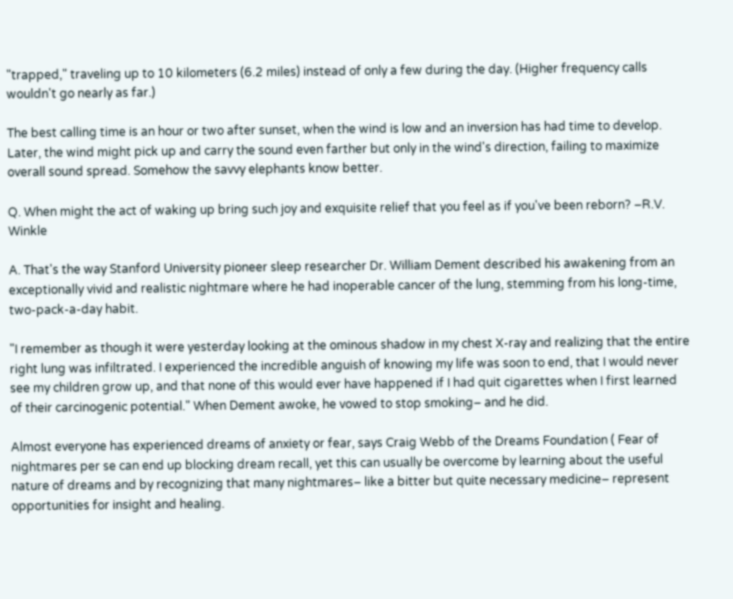"trapped," traveling up to 10 kilometers (6.2 miles) instead of only a few during the day. (Higher frequency calls wouldn't go nearly as far.)

The best calling time is an hour or two after sunset, when the wind is low and an inversion has had time to develop. Later, the wind might pick up and carry the sound even farther but only in the wind's direction, failing to maximize overall sound spread. Somehow the savvy elephants know better.

Q. When might the act of waking up bring such joy and exquisite relief that you feel as if you've been reborn? –R.V. Winkle

A. That's the way Stanford University pioneer sleep researcher Dr. William Dement described his awakening from an exceptionally vivid and realistic nightmare where he had inoperable cancer of the lung, stemming from his long-time, two-pack-a-day habit.

"I remember as though it were yesterday looking at the ominous shadow in my chest X-ray and realizing that the entire right lung was infiltrated. I experienced the incredible anguish of knowing my life was soon to end, that I would never see my children grow up, and that none of this would ever have happened if I had quit cigarettes when I first learned of their carcinogenic potential." When Dement awoke, he vowed to stop smoking– and he did.

Almost everyone has experienced dreams of anxiety or fear, says Craig Webb of the Dreams Foundation ( Fear of nightmares per se can end up blocking dream recall, yet this can usually be overcome by learning about the useful nature of dreams and by recognizing that many nightmares– like a bitter but quite necessary medicine– represent opportunities for insight and healing.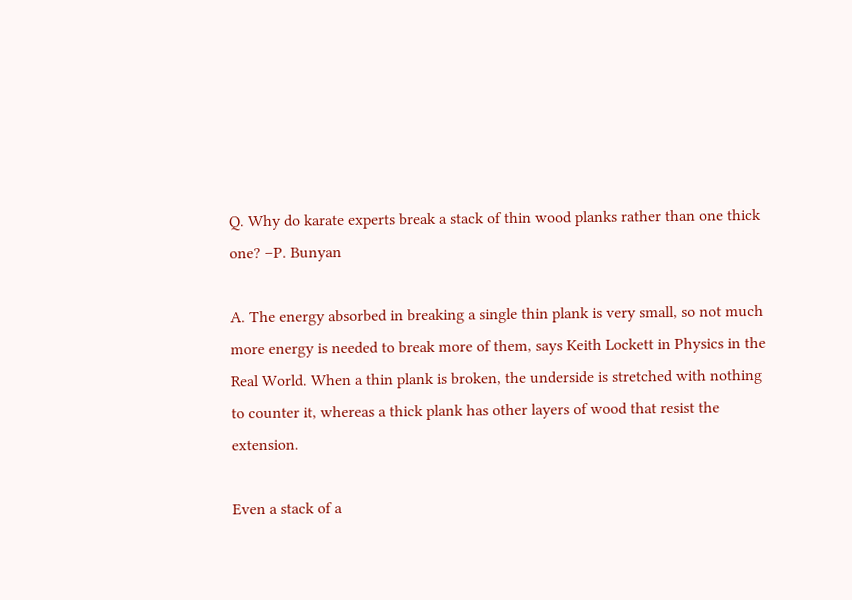Q. Why do karate experts break a stack of thin wood planks rather than one thick one? –P. Bunyan

A. The energy absorbed in breaking a single thin plank is very small, so not much more energy is needed to break more of them, says Keith Lockett in Physics in the Real World. When a thin plank is broken, the underside is stretched with nothing to counter it, whereas a thick plank has other layers of wood that resist the extension.

Even a stack of a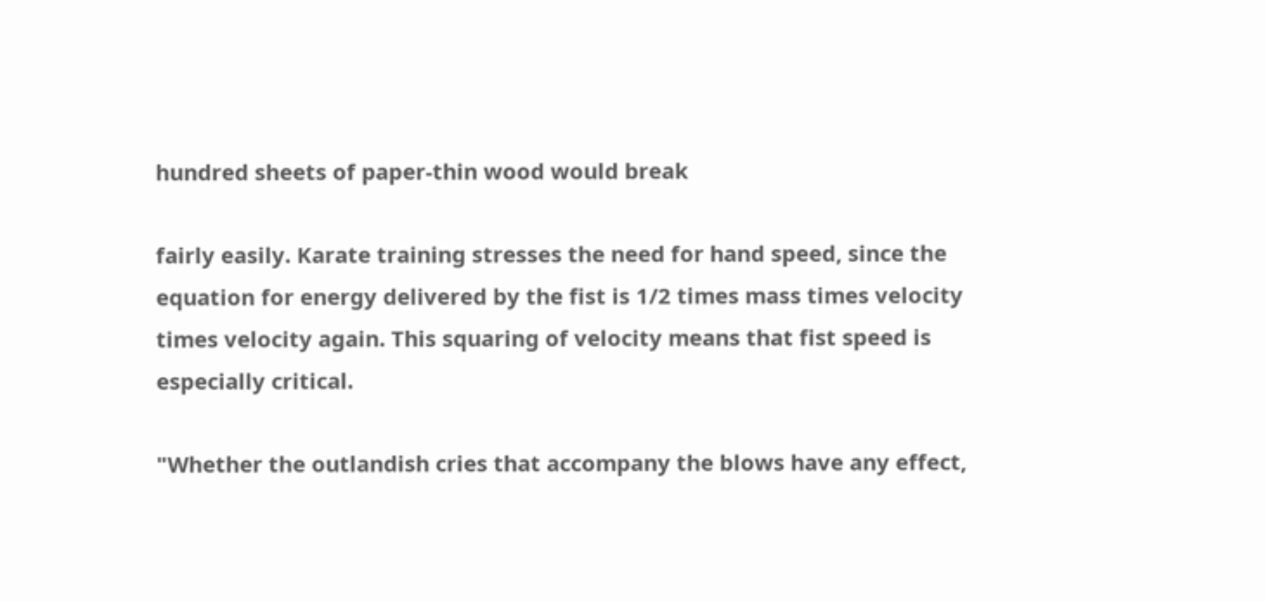hundred sheets of paper-thin wood would break

fairly easily. Karate training stresses the need for hand speed, since the equation for energy delivered by the fist is 1/2 times mass times velocity times velocity again. This squaring of velocity means that fist speed is especially critical.

"Whether the outlandish cries that accompany the blows have any effect,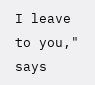I leave to you," says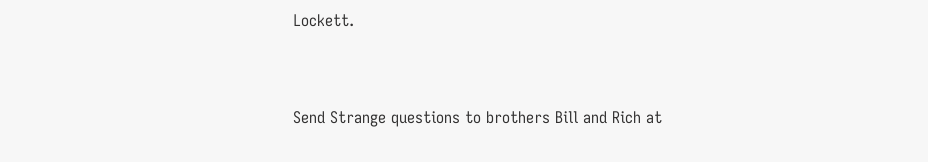Lockett.


Send Strange questions to brothers Bill and Rich at